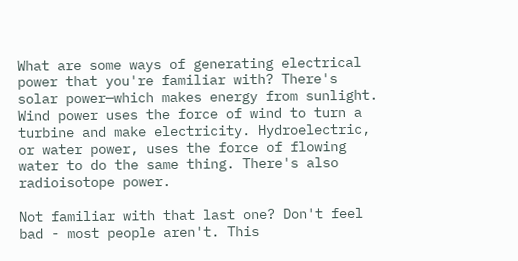What are some ways of generating electrical power that you're familiar with? There's solar power—which makes energy from sunlight. Wind power uses the force of wind to turn a turbine and make electricity. Hydroelectric, or water power, uses the force of flowing water to do the same thing. There's also radioisotope power.

Not familiar with that last one? Don't feel bad - most people aren't. This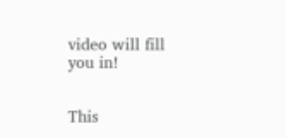video will fill you in!


This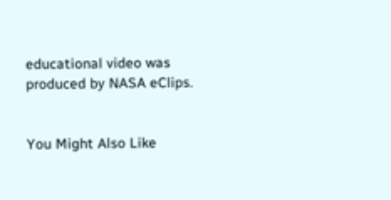educational video was produced by NASA eClips.


You Might Also Like